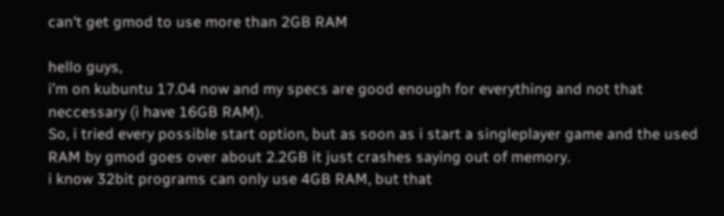can't get gmod to use more than 2GB RAM

hello guys,
i’m on kubuntu 17.04 now and my specs are good enough for everything and not that neccessary (i have 16GB RAM).
So, i tried every possible start option, but as soon as i start a singleplayer game and the used RAM by gmod goes over about 2.2GB it just crashes saying out of memory.
i know 32bit programs can only use 4GB RAM, but that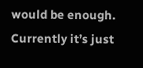would be enough. Currently it’s just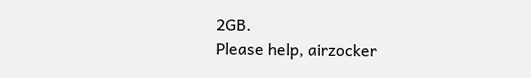2GB.
Please help, airzocker